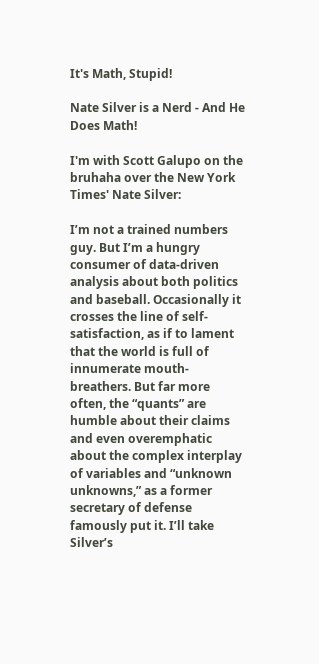It's Math, Stupid!

Nate Silver is a Nerd - And He Does Math!

I'm with Scott Galupo on the bruhaha over the New York Times' Nate Silver:

I’m not a trained numbers guy. But I’m a hungry consumer of data-driven analysis about both politics and baseball. Occasionally it crosses the line of self-satisfaction, as if to lament that the world is full of innumerate mouth-breathers. But far more often, the “quants” are humble about their claims and even overemphatic about the complex interplay of variables and “unknown unknowns,” as a former secretary of defense famously put it. I’ll take Silver’s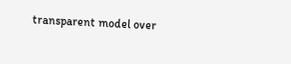transparent model over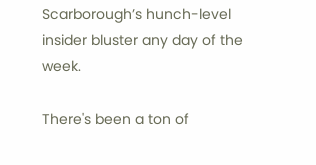Scarborough’s hunch-level insider bluster any day of the week.

There's been a ton of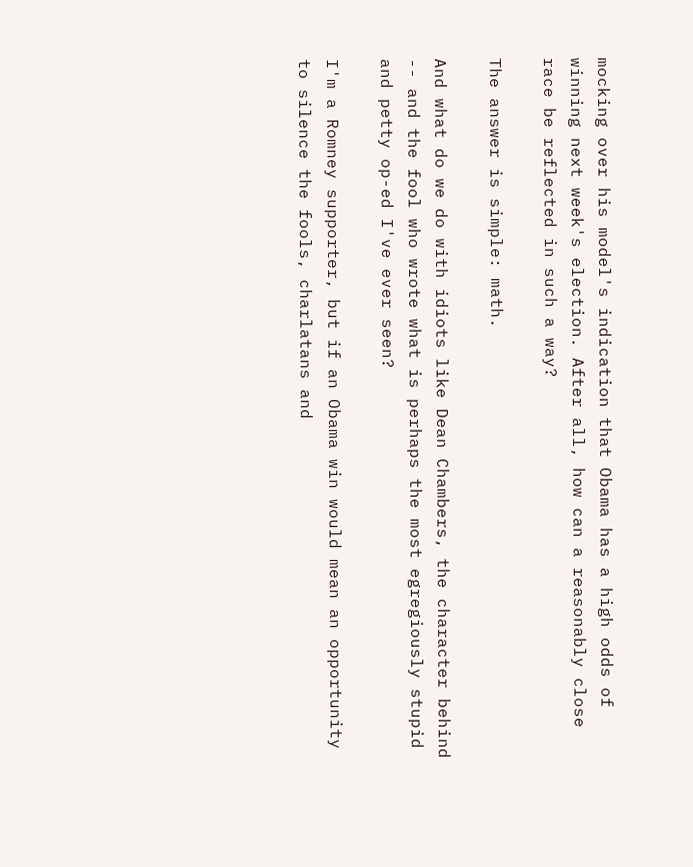mocking over his model's indication that Obama has a high odds of winning next week's election. After all, how can a reasonably close race be reflected in such a way?

The answer is simple: math.

And what do we do with idiots like Dean Chambers, the character behind -- and the fool who wrote what is perhaps the most egregiously stupid and petty op-ed I've ever seen?

I'm a Romney supporter, but if an Obama win would mean an opportunity to silence the fools, charlatans and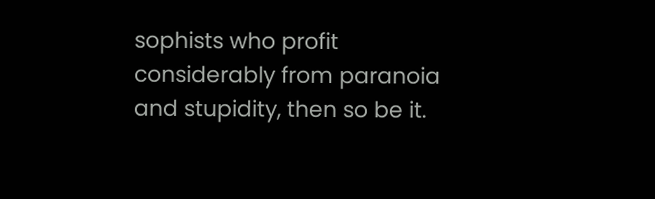sophists who profit considerably from paranoia and stupidity, then so be it.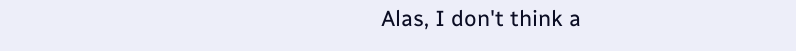Alas, I don't think a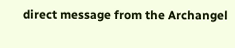direct message from the Archangel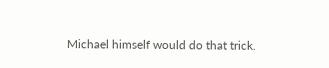Michael himself would do that trick.